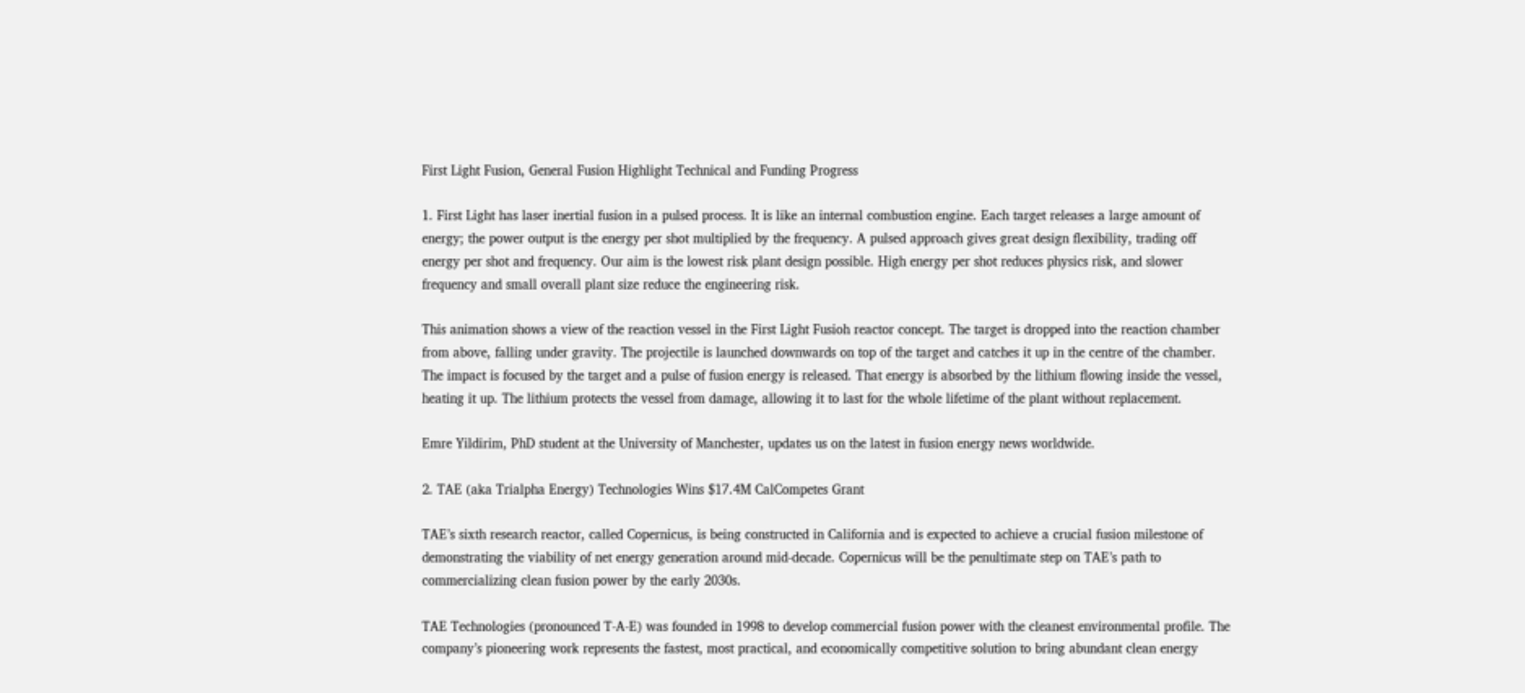First Light Fusion, General Fusion Highlight Technical and Funding Progress

1. First Light has laser inertial fusion in a pulsed process. It is like an internal combustion engine. Each target releases a large amount of energy; the power output is the energy per shot multiplied by the frequency. A pulsed approach gives great design flexibility, trading off energy per shot and frequency. Our aim is the lowest risk plant design possible. High energy per shot reduces physics risk, and slower frequency and small overall plant size reduce the engineering risk.

This animation shows a view of the reaction vessel in the First Light Fusioh reactor concept. The target is dropped into the reaction chamber from above, falling under gravity. The projectile is launched downwards on top of the target and catches it up in the centre of the chamber. The impact is focused by the target and a pulse of fusion energy is released. That energy is absorbed by the lithium flowing inside the vessel, heating it up. The lithium protects the vessel from damage, allowing it to last for the whole lifetime of the plant without replacement.

Emre Yildirim, PhD student at the University of Manchester, updates us on the latest in fusion energy news worldwide.

2. TAE (aka Trialpha Energy) Technologies Wins $17.4M CalCompetes Grant

TAE’s sixth research reactor, called Copernicus, is being constructed in California and is expected to achieve a crucial fusion milestone of demonstrating the viability of net energy generation around mid-decade. Copernicus will be the penultimate step on TAE’s path to commercializing clean fusion power by the early 2030s.

TAE Technologies (pronounced T-A-E) was founded in 1998 to develop commercial fusion power with the cleanest environmental profile. The company’s pioneering work represents the fastest, most practical, and economically competitive solution to bring abundant clean energy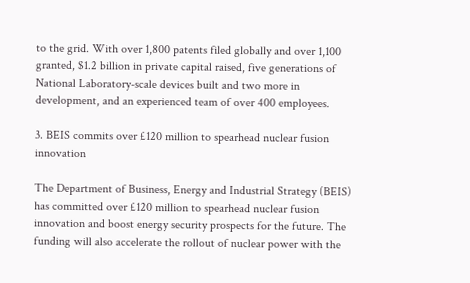to the grid. With over 1,800 patents filed globally and over 1,100 granted, $1.2 billion in private capital raised, five generations of National Laboratory-scale devices built and two more in development, and an experienced team of over 400 employees.

3. BEIS commits over £120 million to spearhead nuclear fusion innovation

The Department of Business, Energy and Industrial Strategy (BEIS) has committed over £120 million to spearhead nuclear fusion innovation and boost energy security prospects for the future. The funding will also accelerate the rollout of nuclear power with the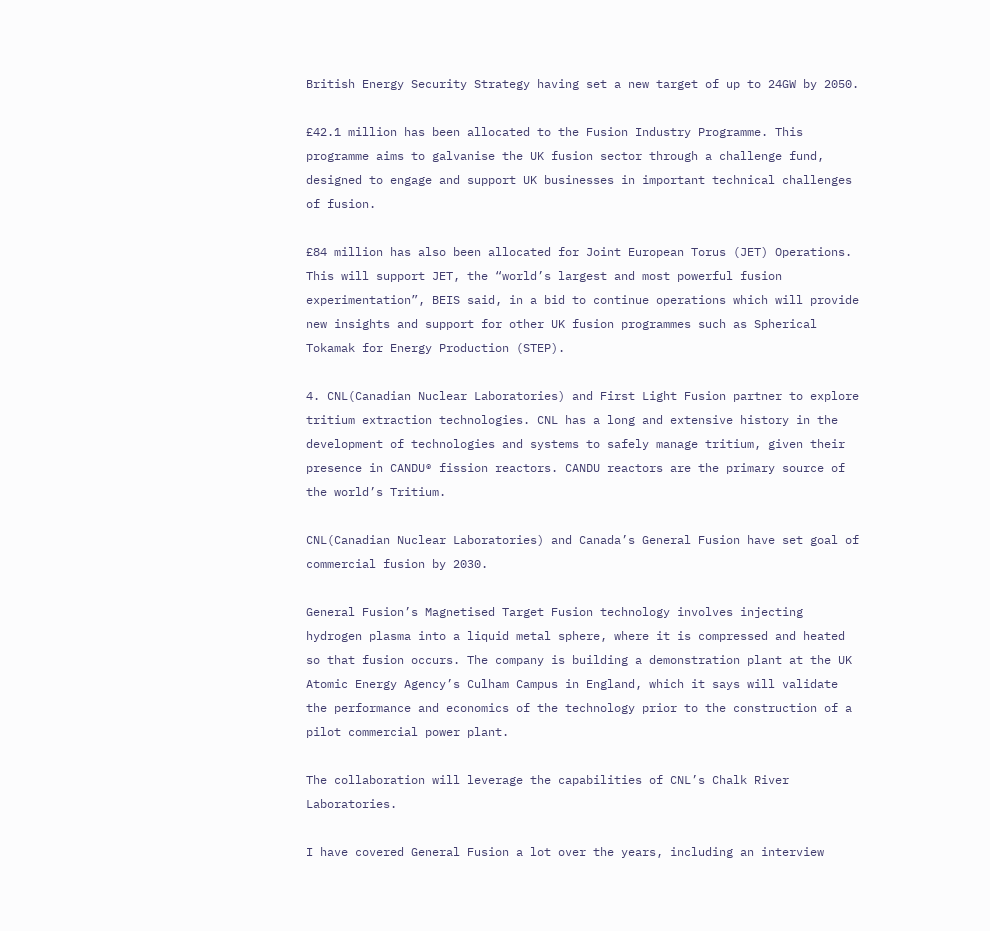British Energy Security Strategy having set a new target of up to 24GW by 2050.

£42.1 million has been allocated to the Fusion Industry Programme. This programme aims to galvanise the UK fusion sector through a challenge fund, designed to engage and support UK businesses in important technical challenges of fusion.

£84 million has also been allocated for Joint European Torus (JET) Operations. This will support JET, the “world’s largest and most powerful fusion experimentation”, BEIS said, in a bid to continue operations which will provide new insights and support for other UK fusion programmes such as Spherical Tokamak for Energy Production (STEP).

4. CNL(Canadian Nuclear Laboratories) and First Light Fusion partner to explore tritium extraction technologies. CNL has a long and extensive history in the development of technologies and systems to safely manage tritium, given their presence in CANDU® fission reactors. CANDU reactors are the primary source of the world’s Tritium.

CNL(Canadian Nuclear Laboratories) and Canada’s General Fusion have set goal of commercial fusion by 2030.

General Fusion’s Magnetised Target Fusion technology involves injecting hydrogen plasma into a liquid metal sphere, where it is compressed and heated so that fusion occurs. The company is building a demonstration plant at the UK Atomic Energy Agency’s Culham Campus in England, which it says will validate the performance and economics of the technology prior to the construction of a pilot commercial power plant.

The collaboration will leverage the capabilities of CNL’s Chalk River Laboratories.

I have covered General Fusion a lot over the years, including an interview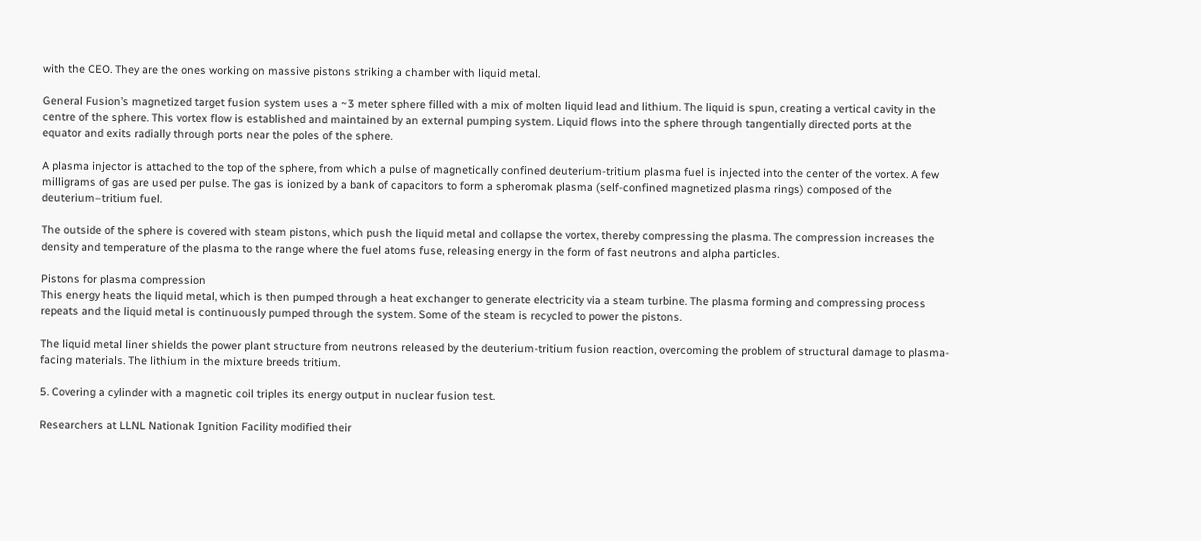with the CEO. They are the ones working on massive pistons striking a chamber with liquid metal.

General Fusion’s magnetized target fusion system uses a ~3 meter sphere filled with a mix of molten liquid lead and lithium. The liquid is spun, creating a vertical cavity in the centre of the sphere. This vortex flow is established and maintained by an external pumping system. Liquid flows into the sphere through tangentially directed ports at the equator and exits radially through ports near the poles of the sphere.

A plasma injector is attached to the top of the sphere, from which a pulse of magnetically confined deuterium-tritium plasma fuel is injected into the center of the vortex. A few milligrams of gas are used per pulse. The gas is ionized by a bank of capacitors to form a spheromak plasma (self-confined magnetized plasma rings) composed of the deuterium–tritium fuel.

The outside of the sphere is covered with steam pistons, which push the liquid metal and collapse the vortex, thereby compressing the plasma. The compression increases the density and temperature of the plasma to the range where the fuel atoms fuse, releasing energy in the form of fast neutrons and alpha particles.

Pistons for plasma compression
This energy heats the liquid metal, which is then pumped through a heat exchanger to generate electricity via a steam turbine. The plasma forming and compressing process repeats and the liquid metal is continuously pumped through the system. Some of the steam is recycled to power the pistons.

The liquid metal liner shields the power plant structure from neutrons released by the deuterium-tritium fusion reaction, overcoming the problem of structural damage to plasma-facing materials. The lithium in the mixture breeds tritium.

5. Covering a cylinder with a magnetic coil triples its energy output in nuclear fusion test.

Researchers at LLNL Nationak Ignition Facility modified their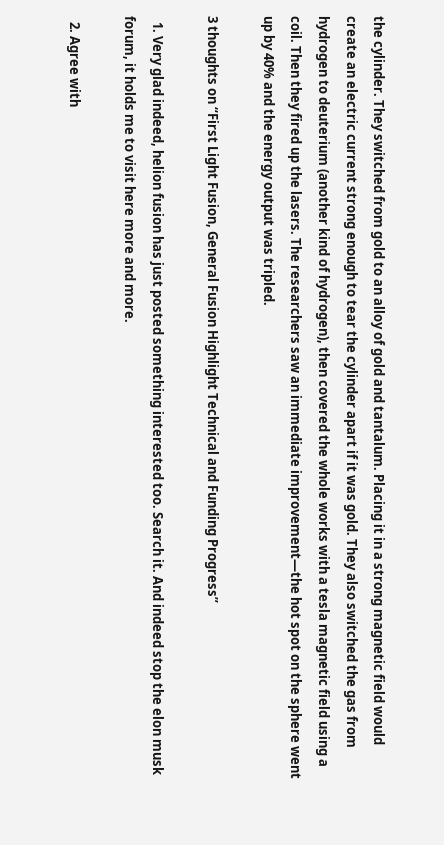the cylinder. They switched from gold to an alloy of gold and tantalum. Placing it in a strong magnetic field would create an electric current strong enough to tear the cylinder apart if it was gold. They also switched the gas from hydrogen to deuterium (another kind of hydrogen), then covered the whole works with a tesla magnetic field using a coil. Then they fired up the lasers. The researchers saw an immediate improvement—the hot spot on the sphere went up by 40% and the energy output was tripled.

3 thoughts on “First Light Fusion, General Fusion Highlight Technical and Funding Progress”

  1. Very glad indeed, helion fusion has just posted something interested too. Search it. And indeed stop the elon musk forum, it holds me to visit here more and more.

  2. Agree with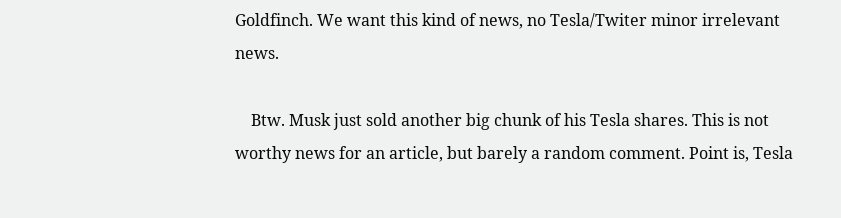Goldfinch. We want this kind of news, no Tesla/Twiter minor irrelevant news.

    Btw. Musk just sold another big chunk of his Tesla shares. This is not worthy news for an article, but barely a random comment. Point is, Tesla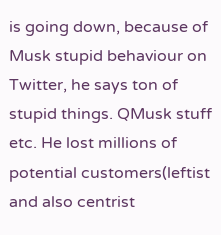is going down, because of Musk stupid behaviour on Twitter, he says ton of stupid things. QMusk stuff etc. He lost millions of potential customers(leftist and also centrist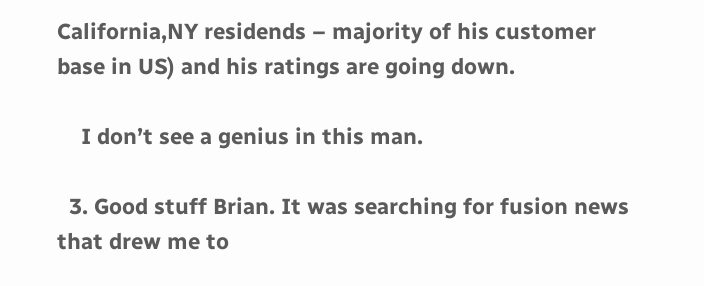California,NY residends – majority of his customer base in US) and his ratings are going down.

    I don’t see a genius in this man.

  3. Good stuff Brian. It was searching for fusion news that drew me to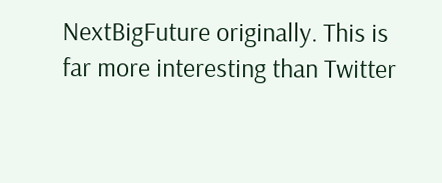NextBigFuture originally. This is far more interesting than Twitter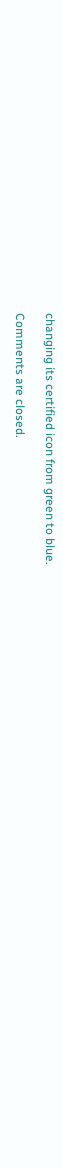changing its certified icon from green to blue.

Comments are closed.